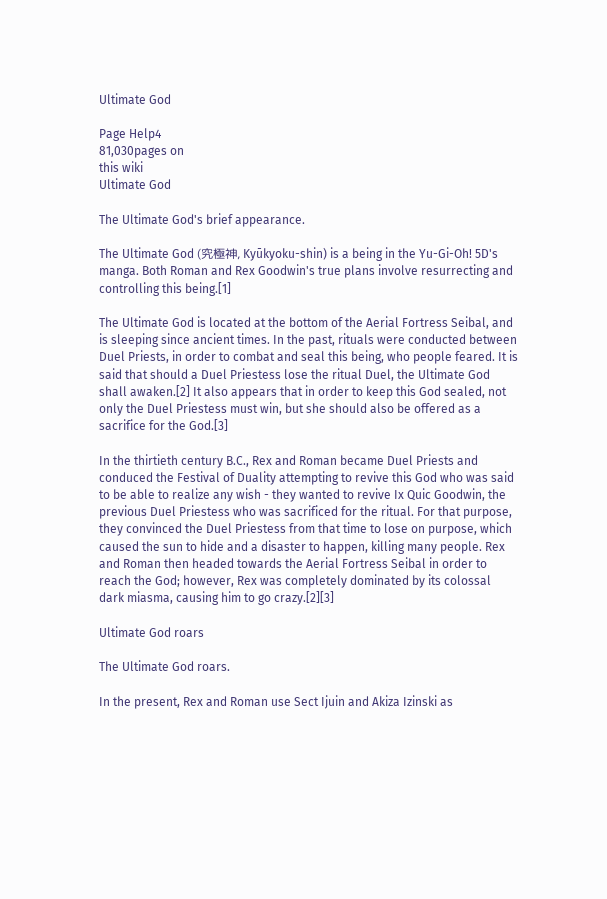Ultimate God

Page Help4
81,030pages on
this wiki
Ultimate God

The Ultimate God's brief appearance.

The Ultimate God (究極神, Kyūkyoku-shin) is a being in the Yu-Gi-Oh! 5D's manga. Both Roman and Rex Goodwin's true plans involve resurrecting and controlling this being.[1]

The Ultimate God is located at the bottom of the Aerial Fortress Seibal, and is sleeping since ancient times. In the past, rituals were conducted between Duel Priests, in order to combat and seal this being, who people feared. It is said that should a Duel Priestess lose the ritual Duel, the Ultimate God shall awaken.[2] It also appears that in order to keep this God sealed, not only the Duel Priestess must win, but she should also be offered as a sacrifice for the God.[3]

In the thirtieth century B.C., Rex and Roman became Duel Priests and conduced the Festival of Duality attempting to revive this God who was said to be able to realize any wish - they wanted to revive Ix Quic Goodwin, the previous Duel Priestess who was sacrificed for the ritual. For that purpose, they convinced the Duel Priestess from that time to lose on purpose, which caused the sun to hide and a disaster to happen, killing many people. Rex and Roman then headed towards the Aerial Fortress Seibal in order to reach the God; however, Rex was completely dominated by its colossal dark miasma, causing him to go crazy.[2][3]

Ultimate God roars

The Ultimate God roars.

In the present, Rex and Roman use Sect Ijuin and Akiza Izinski as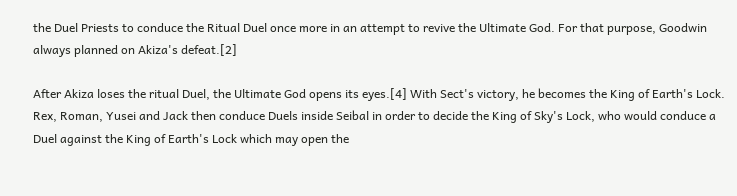the Duel Priests to conduce the Ritual Duel once more in an attempt to revive the Ultimate God. For that purpose, Goodwin always planned on Akiza's defeat.[2]

After Akiza loses the ritual Duel, the Ultimate God opens its eyes.[4] With Sect's victory, he becomes the King of Earth's Lock. Rex, Roman, Yusei and Jack then conduce Duels inside Seibal in order to decide the King of Sky's Lock, who would conduce a Duel against the King of Earth's Lock which may open the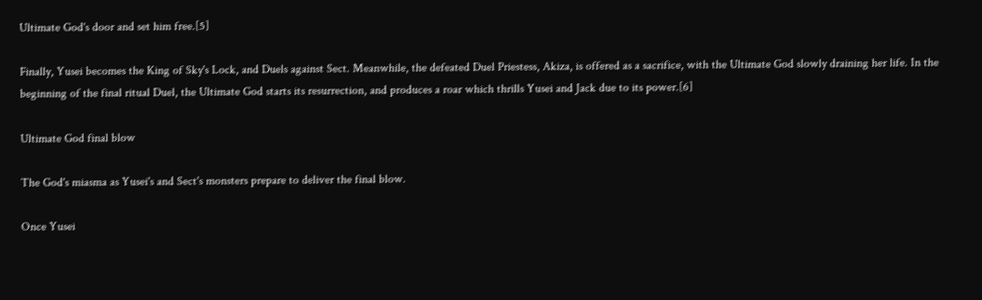Ultimate God's door and set him free.[5]

Finally, Yusei becomes the King of Sky's Lock, and Duels against Sect. Meanwhile, the defeated Duel Priestess, Akiza, is offered as a sacrifice, with the Ultimate God slowly draining her life. In the beginning of the final ritual Duel, the Ultimate God starts its resurrection, and produces a roar which thrills Yusei and Jack due to its power.[6]

Ultimate God final blow

The God's miasma as Yusei's and Sect's monsters prepare to deliver the final blow.

Once Yusei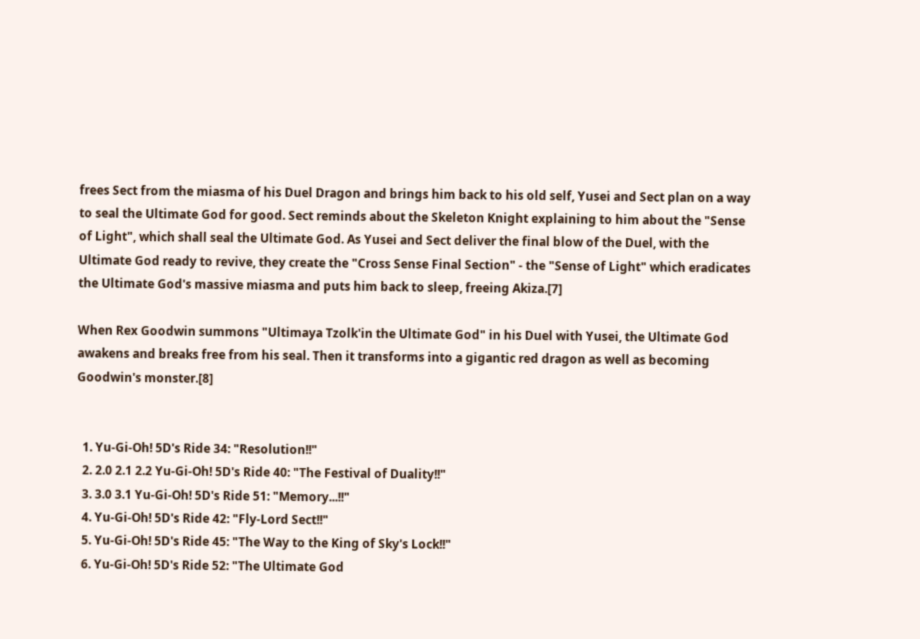frees Sect from the miasma of his Duel Dragon and brings him back to his old self, Yusei and Sect plan on a way to seal the Ultimate God for good. Sect reminds about the Skeleton Knight explaining to him about the "Sense of Light", which shall seal the Ultimate God. As Yusei and Sect deliver the final blow of the Duel, with the Ultimate God ready to revive, they create the "Cross Sense Final Section" - the "Sense of Light" which eradicates the Ultimate God's massive miasma and puts him back to sleep, freeing Akiza.[7]

When Rex Goodwin summons "Ultimaya Tzolk'in the Ultimate God" in his Duel with Yusei, the Ultimate God awakens and breaks free from his seal. Then it transforms into a gigantic red dragon as well as becoming Goodwin's monster.[8]


  1. Yu-Gi-Oh! 5D's Ride 34: "Resolution!!"
  2. 2.0 2.1 2.2 Yu-Gi-Oh! 5D's Ride 40: "The Festival of Duality!!"
  3. 3.0 3.1 Yu-Gi-Oh! 5D's Ride 51: "Memory...!!"
  4. Yu-Gi-Oh! 5D's Ride 42: "Fly-Lord Sect!!"
  5. Yu-Gi-Oh! 5D's Ride 45: "The Way to the King of Sky's Lock!!"
  6. Yu-Gi-Oh! 5D's Ride 52: "The Ultimate God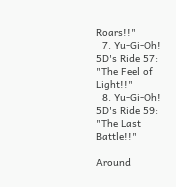Roars!!"
  7. Yu-Gi-Oh! 5D's Ride 57: "The Feel of Light!!"
  8. Yu-Gi-Oh! 5D's Ride 59: "The Last Battle!!"

Around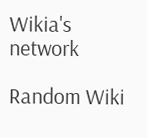Wikia's network

Random Wiki